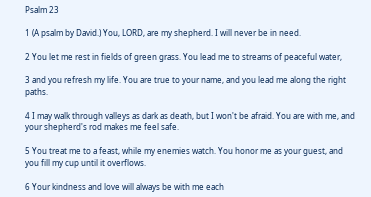Psalm 23

1 (A psalm by David.) You, LORD, are my shepherd. I will never be in need.

2 You let me rest in fields of green grass. You lead me to streams of peaceful water,

3 and you refresh my life. You are true to your name, and you lead me along the right paths.

4 I may walk through valleys as dark as death, but I won't be afraid. You are with me, and your shepherd's rod makes me feel safe.

5 You treat me to a feast, while my enemies watch. You honor me as your guest, and you fill my cup until it overflows.

6 Your kindness and love will always be with me each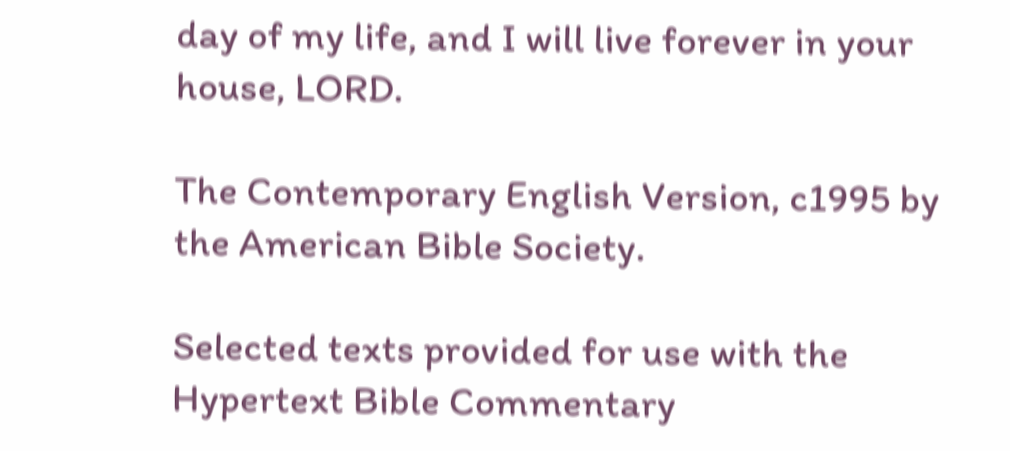day of my life, and I will live forever in your house, LORD.

The Contemporary English Version, c1995 by the American Bible Society.

Selected texts provided for use with the Hypertext Bible Commentary